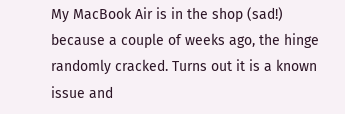My MacBook Air is in the shop (sad!) because a couple of weeks ago, the hinge randomly cracked. Turns out it is a known issue and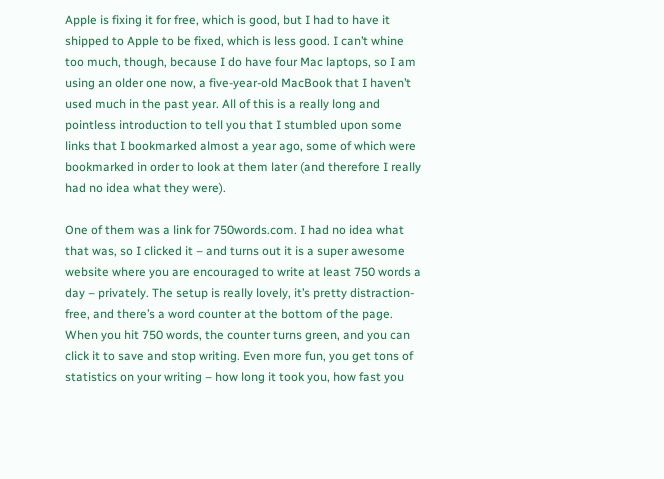Apple is fixing it for free, which is good, but I had to have it shipped to Apple to be fixed, which is less good. I can’t whine too much, though, because I do have four Mac laptops, so I am using an older one now, a five-year-old MacBook that I haven’t used much in the past year. All of this is a really long and pointless introduction to tell you that I stumbled upon some links that I bookmarked almost a year ago, some of which were bookmarked in order to look at them later (and therefore I really had no idea what they were).

One of them was a link for 750words.com. I had no idea what that was, so I clicked it – and turns out it is a super awesome website where you are encouraged to write at least 750 words a day – privately. The setup is really lovely, it’s pretty distraction-free, and there’s a word counter at the bottom of the page. When you hit 750 words, the counter turns green, and you can click it to save and stop writing. Even more fun, you get tons of statistics on your writing – how long it took you, how fast you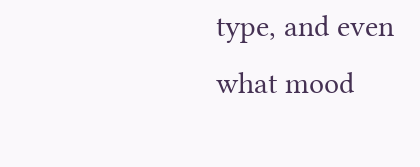type, and even what mood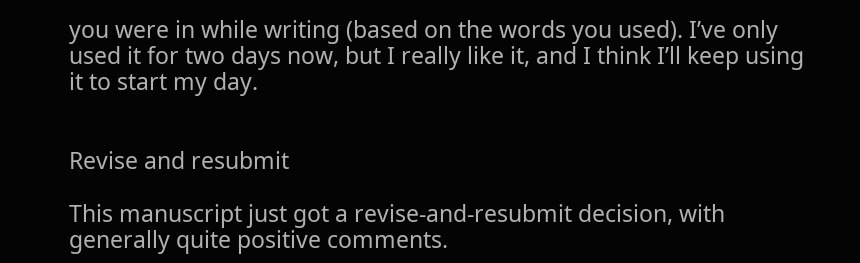you were in while writing (based on the words you used). I’ve only used it for two days now, but I really like it, and I think I’ll keep using it to start my day.


Revise and resubmit

This manuscript just got a revise-and-resubmit decision, with generally quite positive comments.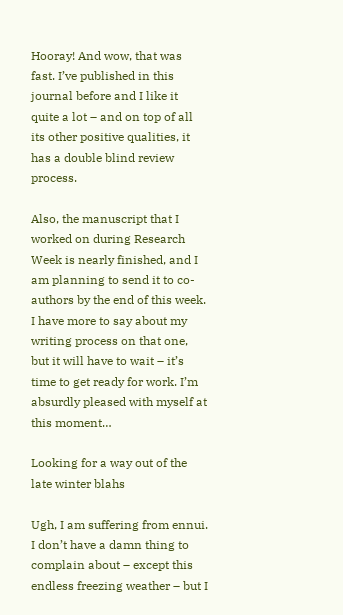Hooray! And wow, that was fast. I’ve published in this journal before and I like it quite a lot – and on top of all its other positive qualities, it has a double blind review process.

Also, the manuscript that I worked on during Research Week is nearly finished, and I am planning to send it to co-authors by the end of this week. I have more to say about my writing process on that one, but it will have to wait – it’s time to get ready for work. I’m absurdly pleased with myself at this moment…

Looking for a way out of the late winter blahs

Ugh, I am suffering from ennui. I don’t have a damn thing to complain about – except this endless freezing weather – but I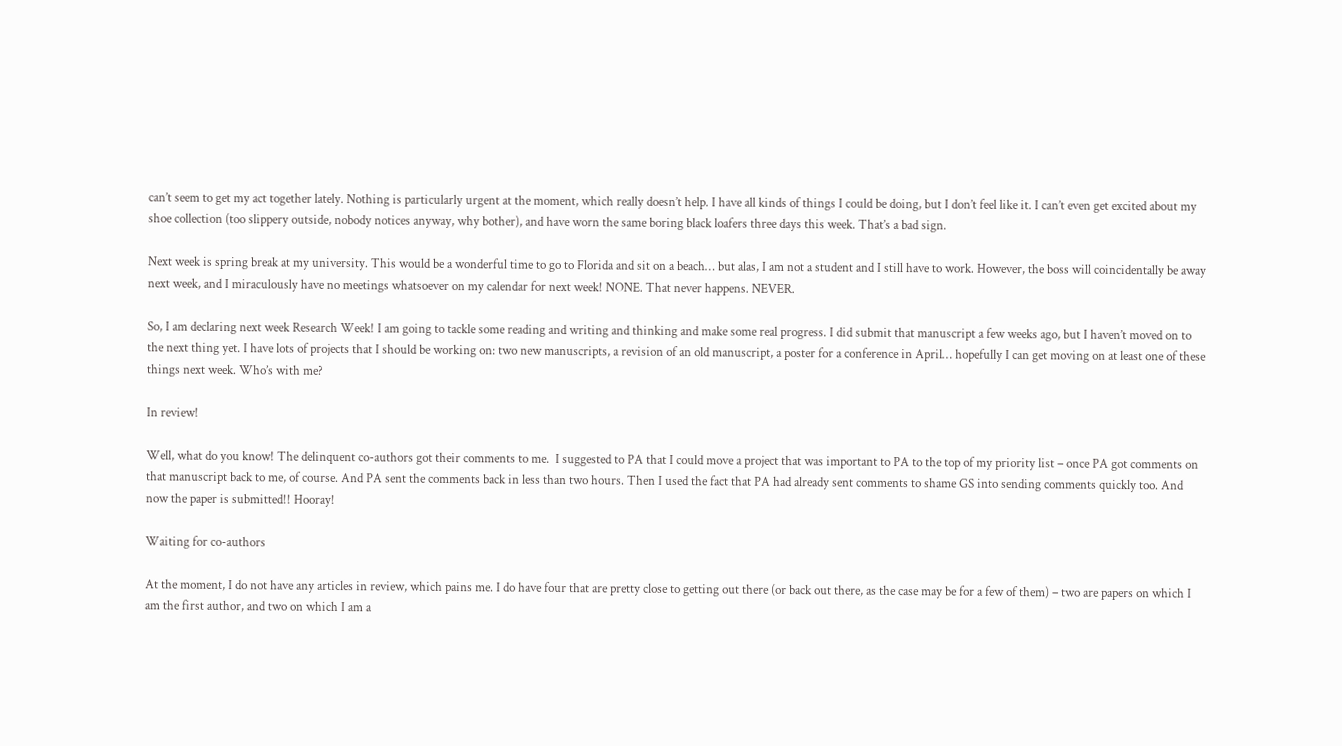can’t seem to get my act together lately. Nothing is particularly urgent at the moment, which really doesn’t help. I have all kinds of things I could be doing, but I don’t feel like it. I can’t even get excited about my shoe collection (too slippery outside, nobody notices anyway, why bother), and have worn the same boring black loafers three days this week. That’s a bad sign.

Next week is spring break at my university. This would be a wonderful time to go to Florida and sit on a beach… but alas, I am not a student and I still have to work. However, the boss will coincidentally be away next week, and I miraculously have no meetings whatsoever on my calendar for next week! NONE. That never happens. NEVER.

So, I am declaring next week Research Week! I am going to tackle some reading and writing and thinking and make some real progress. I did submit that manuscript a few weeks ago, but I haven’t moved on to the next thing yet. I have lots of projects that I should be working on: two new manuscripts, a revision of an old manuscript, a poster for a conference in April… hopefully I can get moving on at least one of these things next week. Who’s with me?

In review!

Well, what do you know! The delinquent co-authors got their comments to me.  I suggested to PA that I could move a project that was important to PA to the top of my priority list – once PA got comments on that manuscript back to me, of course. And PA sent the comments back in less than two hours. Then I used the fact that PA had already sent comments to shame GS into sending comments quickly too. And now the paper is submitted!! Hooray!

Waiting for co-authors

At the moment, I do not have any articles in review, which pains me. I do have four that are pretty close to getting out there (or back out there, as the case may be for a few of them) – two are papers on which I am the first author, and two on which I am a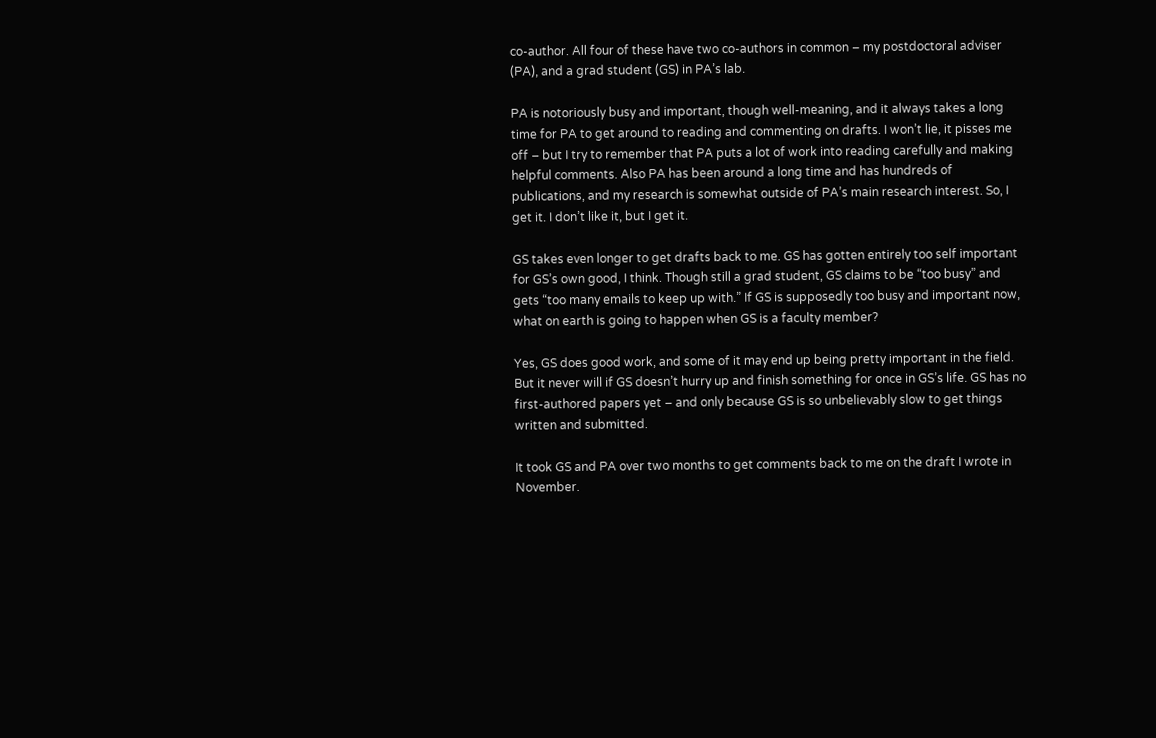co-author. All four of these have two co-authors in common – my postdoctoral adviser (PA), and a grad student (GS) in PA’s lab.

PA is notoriously busy and important, though well-meaning, and it always takes a long time for PA to get around to reading and commenting on drafts. I won’t lie, it pisses me off – but I try to remember that PA puts a lot of work into reading carefully and making helpful comments. Also PA has been around a long time and has hundreds of publications, and my research is somewhat outside of PA’s main research interest. So, I get it. I don’t like it, but I get it.

GS takes even longer to get drafts back to me. GS has gotten entirely too self important for GS’s own good, I think. Though still a grad student, GS claims to be “too busy” and gets “too many emails to keep up with.” If GS is supposedly too busy and important now, what on earth is going to happen when GS is a faculty member?

Yes, GS does good work, and some of it may end up being pretty important in the field. But it never will if GS doesn’t hurry up and finish something for once in GS’s life. GS has no first-authored papers yet – and only because GS is so unbelievably slow to get things written and submitted.

It took GS and PA over two months to get comments back to me on the draft I wrote in November.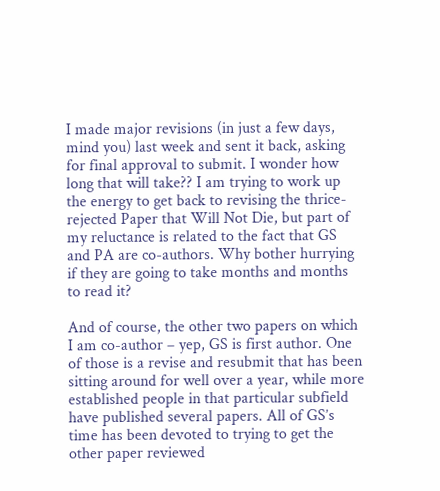I made major revisions (in just a few days, mind you) last week and sent it back, asking for final approval to submit. I wonder how long that will take?? I am trying to work up the energy to get back to revising the thrice-rejected Paper that Will Not Die, but part of my reluctance is related to the fact that GS and PA are co-authors. Why bother hurrying if they are going to take months and months to read it?

And of course, the other two papers on which I am co-author – yep, GS is first author. One of those is a revise and resubmit that has been sitting around for well over a year, while more established people in that particular subfield have published several papers. All of GS’s time has been devoted to trying to get the other paper reviewed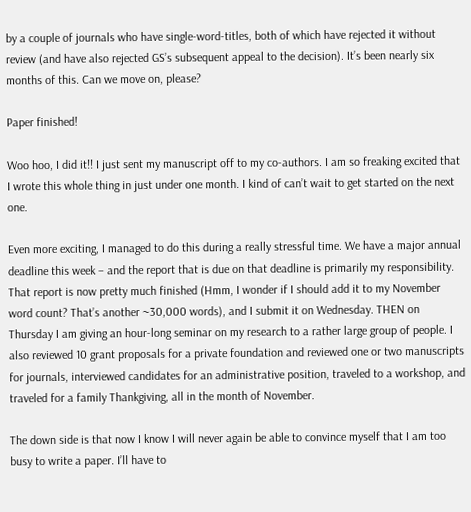by a couple of journals who have single-word-titles, both of which have rejected it without review (and have also rejected GS’s subsequent appeal to the decision). It’s been nearly six months of this. Can we move on, please?

Paper finished!

Woo hoo, I did it!! I just sent my manuscript off to my co-authors. I am so freaking excited that I wrote this whole thing in just under one month. I kind of can’t wait to get started on the next one.

Even more exciting, I managed to do this during a really stressful time. We have a major annual deadline this week – and the report that is due on that deadline is primarily my responsibility. That report is now pretty much finished (Hmm, I wonder if I should add it to my November word count? That’s another ~30,000 words), and I submit it on Wednesday. THEN on Thursday I am giving an hour-long seminar on my research to a rather large group of people. I also reviewed 10 grant proposals for a private foundation and reviewed one or two manuscripts for journals, interviewed candidates for an administrative position, traveled to a workshop, and traveled for a family Thankgiving, all in the month of November.

The down side is that now I know I will never again be able to convince myself that I am too busy to write a paper. I’ll have to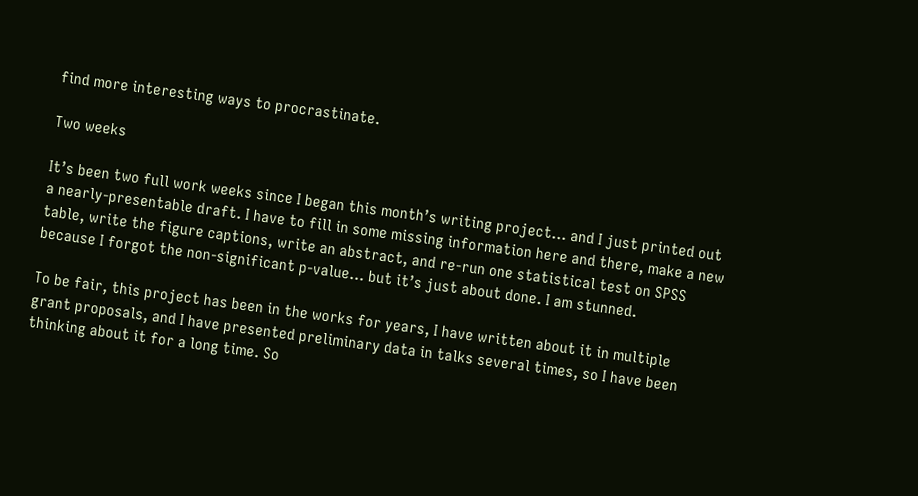find more interesting ways to procrastinate.

Two weeks

It’s been two full work weeks since I began this month’s writing project… and I just printed out a nearly-presentable draft. I have to fill in some missing information here and there, make a new table, write the figure captions, write an abstract, and re-run one statistical test on SPSS because I forgot the non-significant p-value… but it’s just about done. I am stunned.

To be fair, this project has been in the works for years, I have written about it in multiple grant proposals, and I have presented preliminary data in talks several times, so I have been thinking about it for a long time. So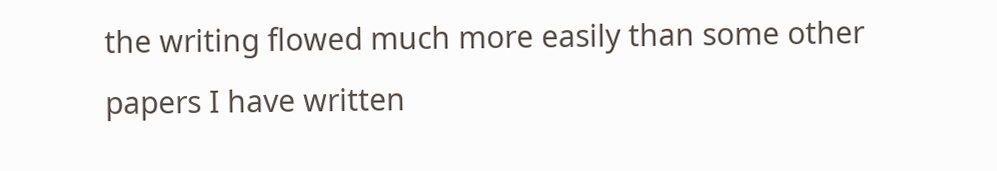the writing flowed much more easily than some other papers I have written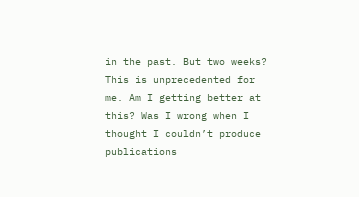in the past. But two weeks? This is unprecedented for me. Am I getting better at this? Was I wrong when I thought I couldn’t produce publications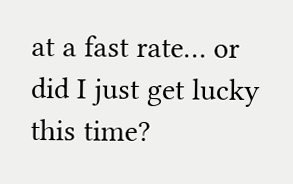at a fast rate… or did I just get lucky this time?